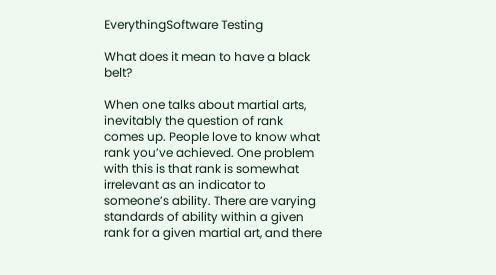EverythingSoftware Testing

What does it mean to have a black belt?

When one talks about martial arts, inevitably the question of rank comes up. People love to know what rank you’ve achieved. One problem with this is that rank is somewhat irrelevant as an indicator to someone’s ability. There are varying standards of ability within a given rank for a given martial art, and there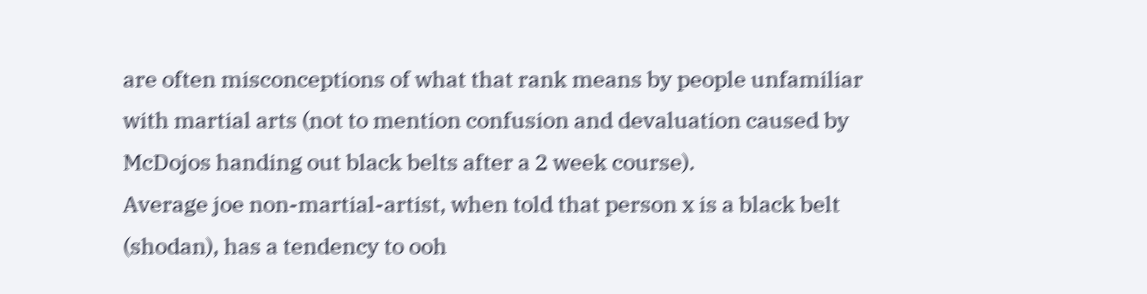are often misconceptions of what that rank means by people unfamiliar with martial arts (not to mention confusion and devaluation caused by McDojos handing out black belts after a 2 week course).
Average joe non-martial-artist, when told that person x is a black belt (shodan), has a tendency to ooh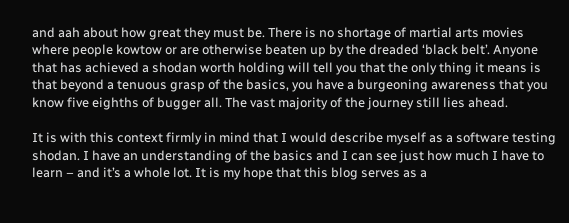and aah about how great they must be. There is no shortage of martial arts movies where people kowtow or are otherwise beaten up by the dreaded ‘black belt’. Anyone that has achieved a shodan worth holding will tell you that the only thing it means is that beyond a tenuous grasp of the basics, you have a burgeoning awareness that you know five eighths of bugger all. The vast majority of the journey still lies ahead.

It is with this context firmly in mind that I would describe myself as a software testing shodan. I have an understanding of the basics and I can see just how much I have to learn – and it’s a whole lot. It is my hope that this blog serves as a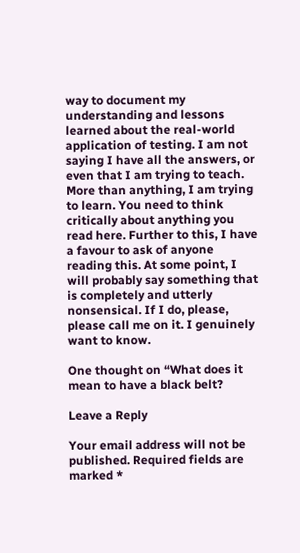way to document my understanding and lessons learned about the real-world application of testing. I am not saying I have all the answers, or even that I am trying to teach. More than anything, I am trying to learn. You need to think critically about anything you read here. Further to this, I have a favour to ask of anyone reading this. At some point, I will probably say something that is completely and utterly nonsensical. If I do, please, please call me on it. I genuinely want to know.

One thought on “What does it mean to have a black belt?

Leave a Reply

Your email address will not be published. Required fields are marked *